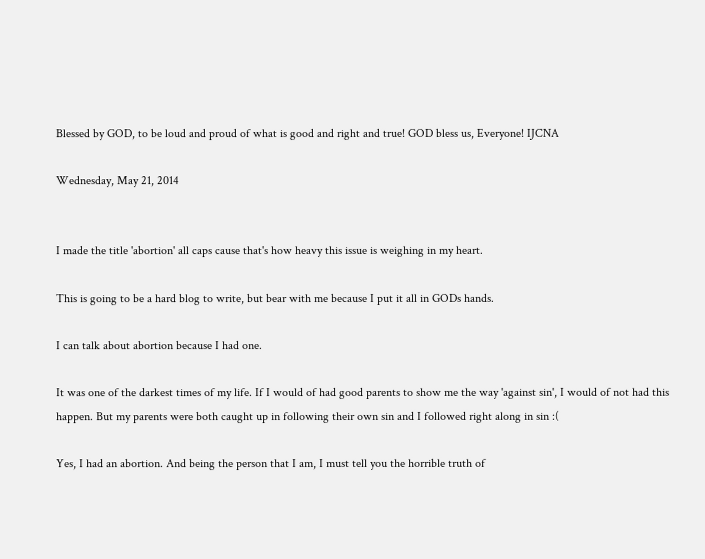Blessed by GOD, to be loud and proud of what is good and right and true! GOD bless us, Everyone! IJCNA

Wednesday, May 21, 2014


I made the title 'abortion' all caps cause that's how heavy this issue is weighing in my heart.

This is going to be a hard blog to write, but bear with me because I put it all in GODs hands.

I can talk about abortion because I had one.

It was one of the darkest times of my life. If I would of had good parents to show me the way 'against sin', I would of not had this happen. But my parents were both caught up in following their own sin and I followed right along in sin :(

Yes, I had an abortion. And being the person that I am, I must tell you the horrible truth of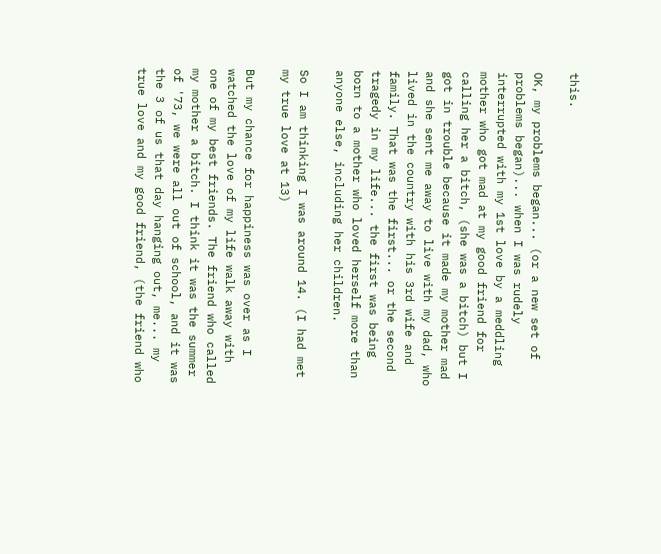this.

OK, my problems began... (or a new set of problems began)... when I was rudely interrupted with my 1st love by a meddling mother who got mad at my good friend for calling her a bitch, (she was a bitch) but I got in trouble because it made my mother mad and she sent me away to live with my dad, who lived in the country with his 3rd wife and family. That was the first... or the second tragedy in my life... the first was being born to a mother who loved herself more than anyone else, including her children.

So I am thinking I was around 14. (I had met my true love at 13)

But my chance for happiness was over as I watched the love of my life walk away with one of my best friends. The friend who called my mother a bitch. I think it was the summer of '73, we were all out of school, and it was the 3 of us that day hanging out, me... my true love and my good friend, (the friend who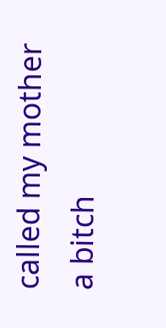called my mother a bitch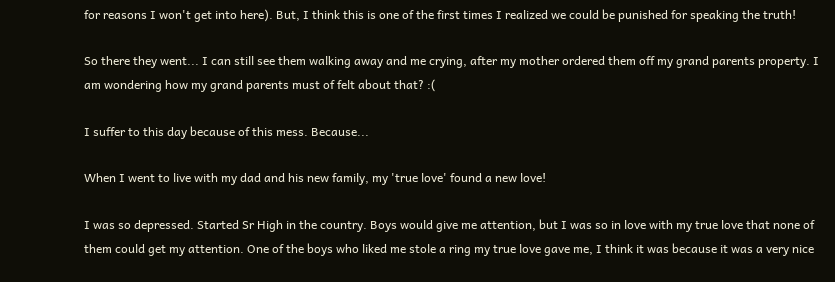for reasons I won't get into here). But, I think this is one of the first times I realized we could be punished for speaking the truth!

So there they went... I can still see them walking away and me crying, after my mother ordered them off my grand parents property. I am wondering how my grand parents must of felt about that? :(

I suffer to this day because of this mess. Because...

When I went to live with my dad and his new family, my 'true love' found a new love!

I was so depressed. Started Sr High in the country. Boys would give me attention, but I was so in love with my true love that none of them could get my attention. One of the boys who liked me stole a ring my true love gave me, I think it was because it was a very nice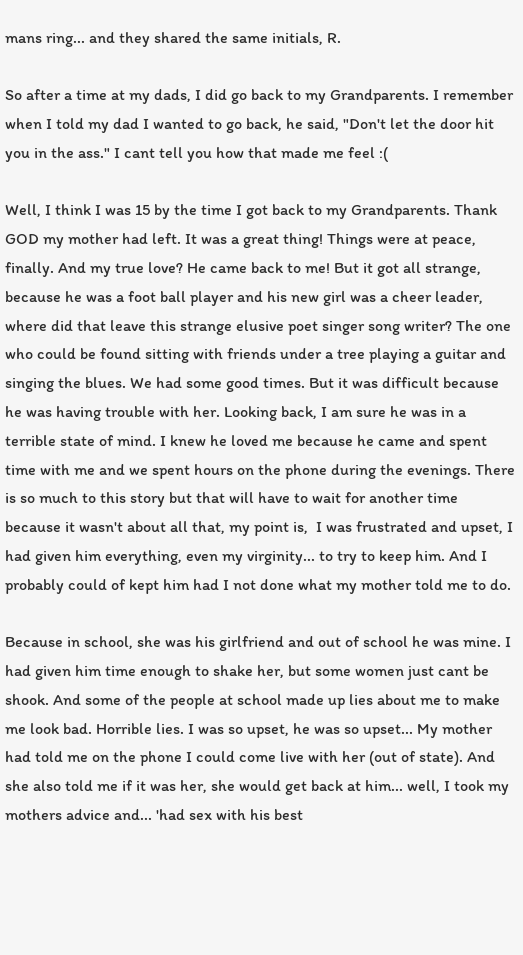mans ring... and they shared the same initials, R.

So after a time at my dads, I did go back to my Grandparents. I remember when I told my dad I wanted to go back, he said, "Don't let the door hit you in the ass." I cant tell you how that made me feel :(

Well, I think I was 15 by the time I got back to my Grandparents. Thank GOD my mother had left. It was a great thing! Things were at peace, finally. And my true love? He came back to me! But it got all strange, because he was a foot ball player and his new girl was a cheer leader, where did that leave this strange elusive poet singer song writer? The one who could be found sitting with friends under a tree playing a guitar and singing the blues. We had some good times. But it was difficult because he was having trouble with her. Looking back, I am sure he was in a terrible state of mind. I knew he loved me because he came and spent time with me and we spent hours on the phone during the evenings. There is so much to this story but that will have to wait for another time because it wasn't about all that, my point is,  I was frustrated and upset, I had given him everything, even my virginity... to try to keep him. And I probably could of kept him had I not done what my mother told me to do.

Because in school, she was his girlfriend and out of school he was mine. I had given him time enough to shake her, but some women just cant be shook. And some of the people at school made up lies about me to make me look bad. Horrible lies. I was so upset, he was so upset... My mother had told me on the phone I could come live with her (out of state). And she also told me if it was her, she would get back at him... well, I took my mothers advice and... 'had sex with his best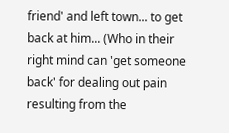friend' and left town... to get back at him... (Who in their right mind can 'get someone back' for dealing out pain resulting from the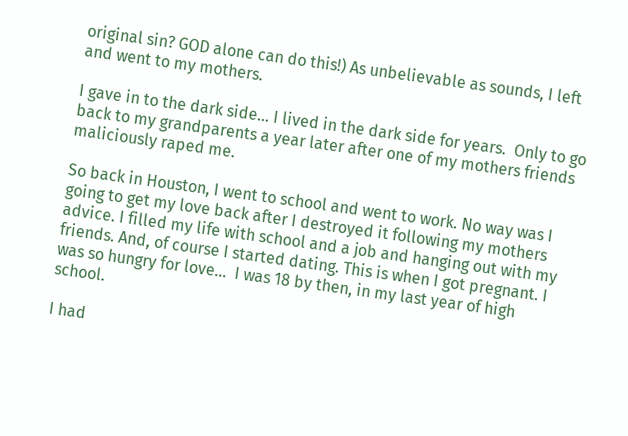original sin? GOD alone can do this!) As unbelievable as sounds, I left and went to my mothers.

I gave in to the dark side... I lived in the dark side for years.  Only to go back to my grandparents a year later after one of my mothers friends maliciously raped me.

So back in Houston, I went to school and went to work. No way was I going to get my love back after I destroyed it following my mothers advice. I filled my life with school and a job and hanging out with my friends. And, of course I started dating. This is when I got pregnant. I was so hungry for love...  I was 18 by then, in my last year of high school.

I had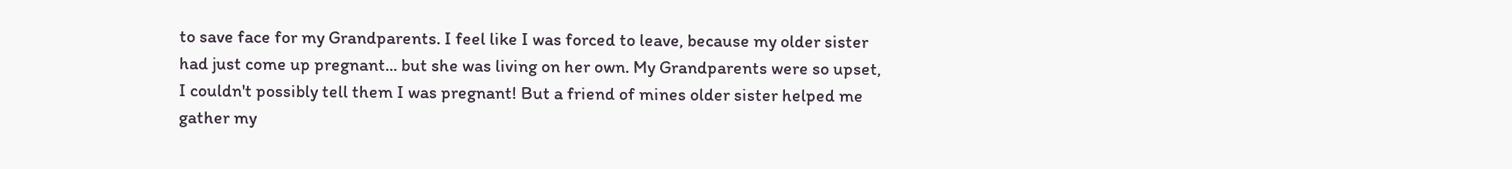to save face for my Grandparents. I feel like I was forced to leave, because my older sister had just come up pregnant... but she was living on her own. My Grandparents were so upset, I couldn't possibly tell them I was pregnant! But a friend of mines older sister helped me gather my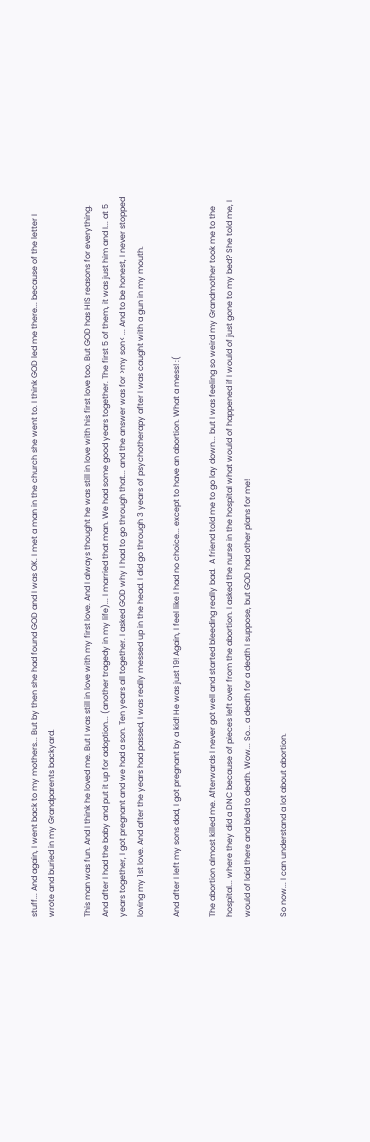stuff... And again, I went back to my mothers... But by then she had found GOD and I was OK. I met a man in the church she went to. I think GOD led me there... because of the letter I wrote and buried in my Grandparents backyard.

This man was fun. And I think he loved me. But I was still in love with my first love. And I always thought he was still in love with his first love too. But GOD has HIS reasons for everything. And after I had the baby and put it up for adoption... (another tragedy in my life)... I married that man. We had some good years together. The first 5 of them, it was just him and I... at 5 years together, I got pregnant and we had a son. Ten years all together. I asked GOD why I had to go through that... and the answer was for >my son< ... And to be honest, I never stopped loving my 1st love. And after the years had passed, I was really messed up in the head. I did go through 3 years of psychotherapy after I was caught with a gun in my mouth.

And after I left my sons dad, I got pregnant by a kid! He was just 19! Again, I feel like I had no choice... except to have an abortion. What a mess! :(

The abortion almost killed me. Afterwards I never got well and started bleeding really bad.  A friend told me to go lay down... but I was feeling so weird my Grandmother took me to the hospital... where they did a DNC because of pieces left over from the abortion. I asked the nurse in the hospital what would of happened if I would of just gone to my bed? She told me, I would of laid there and bled to death. Wow... So... a death for a death I suppose, but GOD had other plans for me!

So now... I can understand a lot about abortion.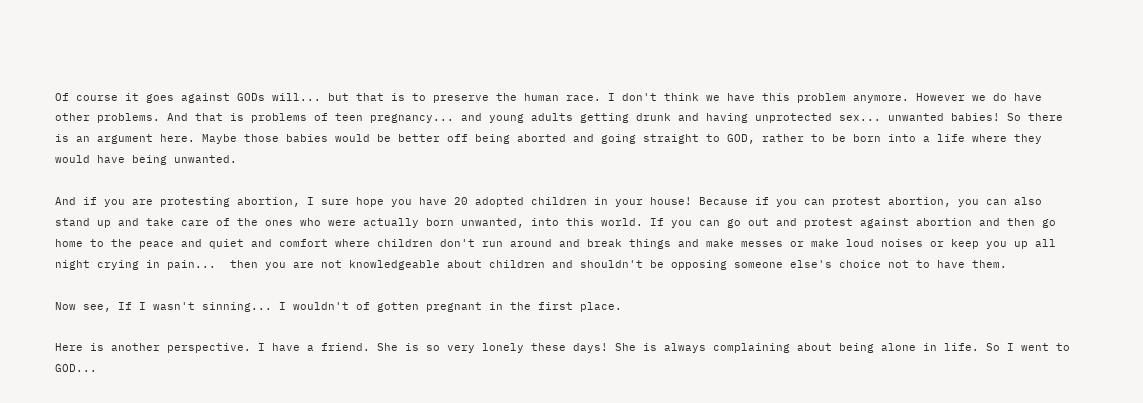Of course it goes against GODs will... but that is to preserve the human race. I don't think we have this problem anymore. However we do have other problems. And that is problems of teen pregnancy... and young adults getting drunk and having unprotected sex... unwanted babies! So there is an argument here. Maybe those babies would be better off being aborted and going straight to GOD, rather to be born into a life where they would have being unwanted.

And if you are protesting abortion, I sure hope you have 20 adopted children in your house! Because if you can protest abortion, you can also stand up and take care of the ones who were actually born unwanted, into this world. If you can go out and protest against abortion and then go home to the peace and quiet and comfort where children don't run around and break things and make messes or make loud noises or keep you up all night crying in pain...  then you are not knowledgeable about children and shouldn't be opposing someone else's choice not to have them.

Now see, If I wasn't sinning... I wouldn't of gotten pregnant in the first place.

Here is another perspective. I have a friend. She is so very lonely these days! She is always complaining about being alone in life. So I went to GOD...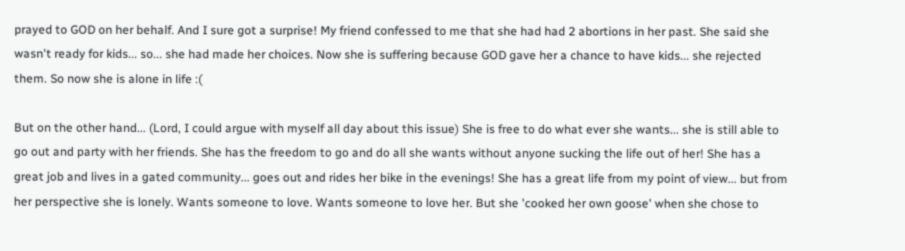prayed to GOD on her behalf. And I sure got a surprise! My friend confessed to me that she had had 2 abortions in her past. She said she wasn't ready for kids... so... she had made her choices. Now she is suffering because GOD gave her a chance to have kids... she rejected them. So now she is alone in life :(

But on the other hand... (Lord, I could argue with myself all day about this issue) She is free to do what ever she wants... she is still able to go out and party with her friends. She has the freedom to go and do all she wants without anyone sucking the life out of her! She has a great job and lives in a gated community... goes out and rides her bike in the evenings! She has a great life from my point of view... but from her perspective she is lonely. Wants someone to love. Wants someone to love her. But she 'cooked her own goose' when she chose to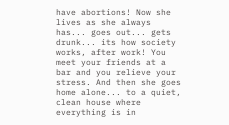have abortions! Now she lives as she always has... goes out... gets drunk... its how society works, after work! You meet your friends at a bar and you relieve your stress. And then she goes home alone... to a quiet, clean house where everything is in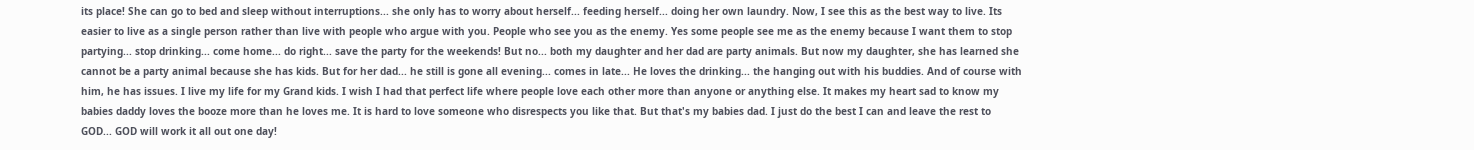its place! She can go to bed and sleep without interruptions... she only has to worry about herself... feeding herself... doing her own laundry. Now, I see this as the best way to live. Its easier to live as a single person rather than live with people who argue with you. People who see you as the enemy. Yes some people see me as the enemy because I want them to stop partying... stop drinking... come home... do right... save the party for the weekends! But no... both my daughter and her dad are party animals. But now my daughter, she has learned she cannot be a party animal because she has kids. But for her dad... he still is gone all evening... comes in late... He loves the drinking... the hanging out with his buddies. And of course with him, he has issues. I live my life for my Grand kids. I wish I had that perfect life where people love each other more than anyone or anything else. It makes my heart sad to know my babies daddy loves the booze more than he loves me. It is hard to love someone who disrespects you like that. But that's my babies dad. I just do the best I can and leave the rest to GOD... GOD will work it all out one day!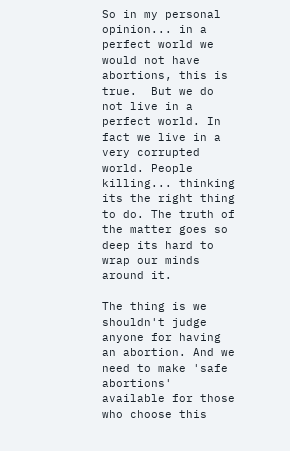So in my personal opinion... in a perfect world we would not have abortions, this is true.  But we do not live in a perfect world. In fact we live in a very corrupted world. People killing... thinking its the right thing to do. The truth of the matter goes so deep its hard to wrap our minds around it.

The thing is we shouldn't judge anyone for having an abortion. And we need to make 'safe abortions' available for those who choose this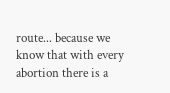route... because we know that with every abortion there is a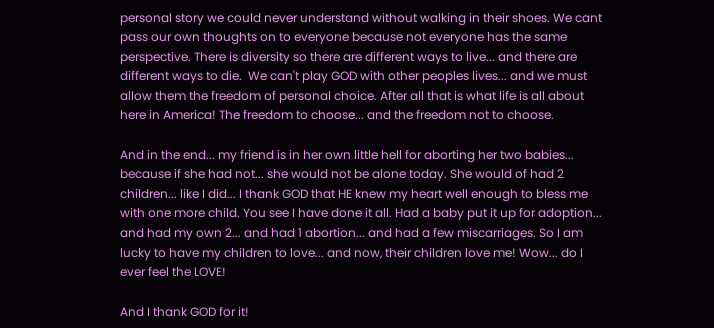personal story we could never understand without walking in their shoes. We cant pass our own thoughts on to everyone because not everyone has the same perspective. There is diversity so there are different ways to live... and there are different ways to die.  We can't play GOD with other peoples lives... and we must allow them the freedom of personal choice. After all that is what life is all about here in America! The freedom to choose... and the freedom not to choose.

And in the end... my friend is in her own little hell for aborting her two babies... because if she had not... she would not be alone today. She would of had 2 children... like I did... I thank GOD that HE knew my heart well enough to bless me with one more child. You see I have done it all. Had a baby put it up for adoption... and had my own 2... and had 1 abortion... and had a few miscarriages. So I am lucky to have my children to love... and now, their children love me! Wow... do I ever feel the LOVE!

And I thank GOD for it!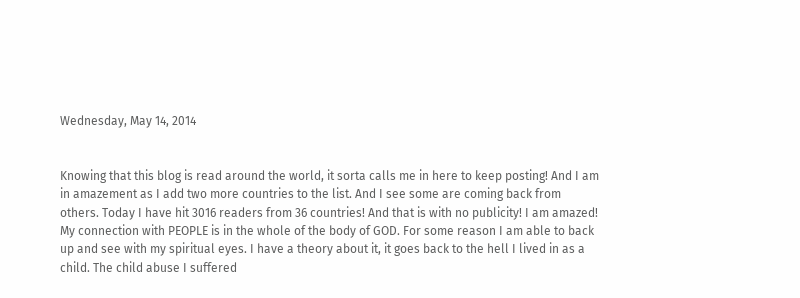Wednesday, May 14, 2014


Knowing that this blog is read around the world, it sorta calls me in here to keep posting! And I am in amazement as I add two more countries to the list. And I see some are coming back from others. Today I have hit 3016 readers from 36 countries! And that is with no publicity! I am amazed!  My connection with PEOPLE is in the whole of the body of GOD. For some reason I am able to back up and see with my spiritual eyes. I have a theory about it, it goes back to the hell I lived in as a child. The child abuse I suffered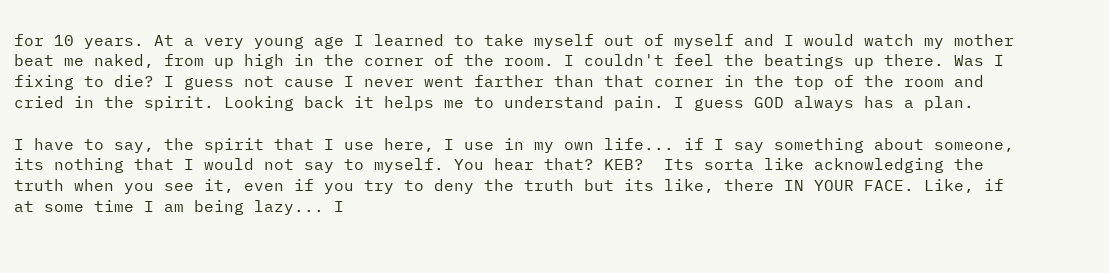for 10 years. At a very young age I learned to take myself out of myself and I would watch my mother beat me naked, from up high in the corner of the room. I couldn't feel the beatings up there. Was I fixing to die? I guess not cause I never went farther than that corner in the top of the room and cried in the spirit. Looking back it helps me to understand pain. I guess GOD always has a plan.

I have to say, the spirit that I use here, I use in my own life... if I say something about someone, its nothing that I would not say to myself. You hear that? KEB?  Its sorta like acknowledging the truth when you see it, even if you try to deny the truth but its like, there IN YOUR FACE. Like, if at some time I am being lazy... I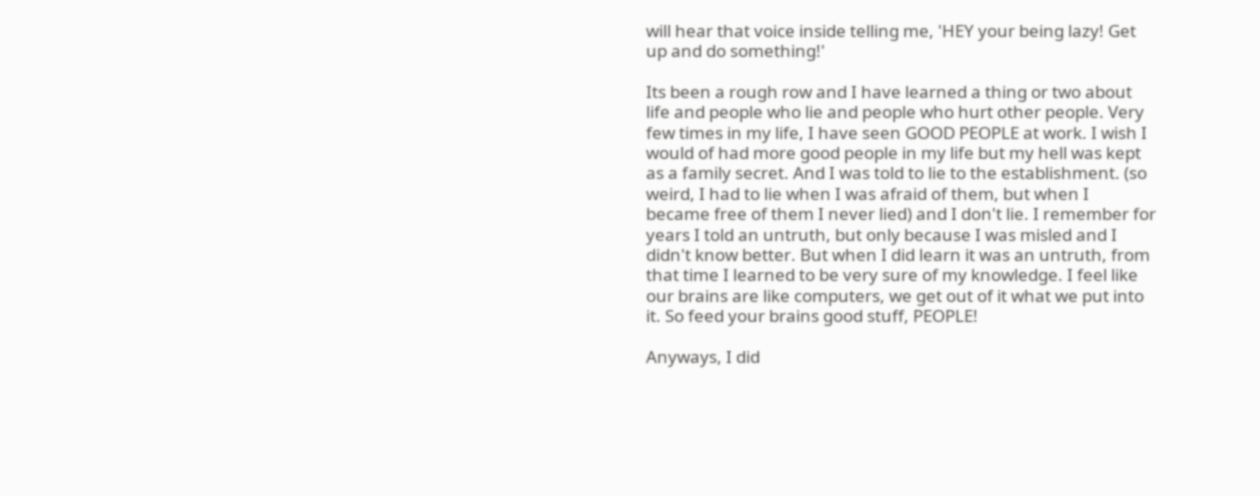will hear that voice inside telling me, 'HEY your being lazy! Get up and do something!'

Its been a rough row and I have learned a thing or two about life and people who lie and people who hurt other people. Very few times in my life, I have seen GOOD PEOPLE at work. I wish I would of had more good people in my life but my hell was kept as a family secret. And I was told to lie to the establishment. (so weird, I had to lie when I was afraid of them, but when I became free of them I never lied) and I don't lie. I remember for years I told an untruth, but only because I was misled and I didn't know better. But when I did learn it was an untruth, from that time I learned to be very sure of my knowledge. I feel like our brains are like computers, we get out of it what we put into it. So feed your brains good stuff, PEOPLE!

Anyways, I did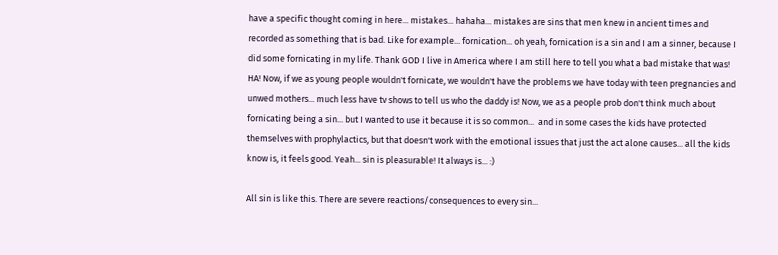have a specific thought coming in here... mistakes... hahaha... mistakes are sins that men knew in ancient times and recorded as something that is bad. Like for example... fornication... oh yeah, fornication is a sin and I am a sinner, because I did some fornicating in my life. Thank GOD I live in America where I am still here to tell you what a bad mistake that was! HA! Now, if we as young people wouldn't fornicate, we wouldn't have the problems we have today with teen pregnancies and unwed mothers... much less have tv shows to tell us who the daddy is! Now, we as a people prob don't think much about fornicating being a sin... but I wanted to use it because it is so common...  and in some cases the kids have protected themselves with prophylactics, but that doesn't work with the emotional issues that just the act alone causes... all the kids know is, it feels good. Yeah... sin is pleasurable! It always is... :)

All sin is like this. There are severe reactions/consequences to every sin...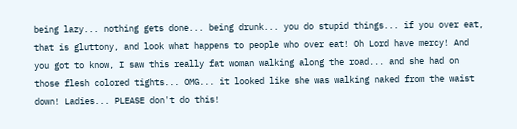being lazy... nothing gets done... being drunk... you do stupid things... if you over eat, that is gluttony, and look what happens to people who over eat! Oh Lord have mercy! And you got to know, I saw this really fat woman walking along the road... and she had on those flesh colored tights... OMG... it looked like she was walking naked from the waist down! Ladies... PLEASE don't do this!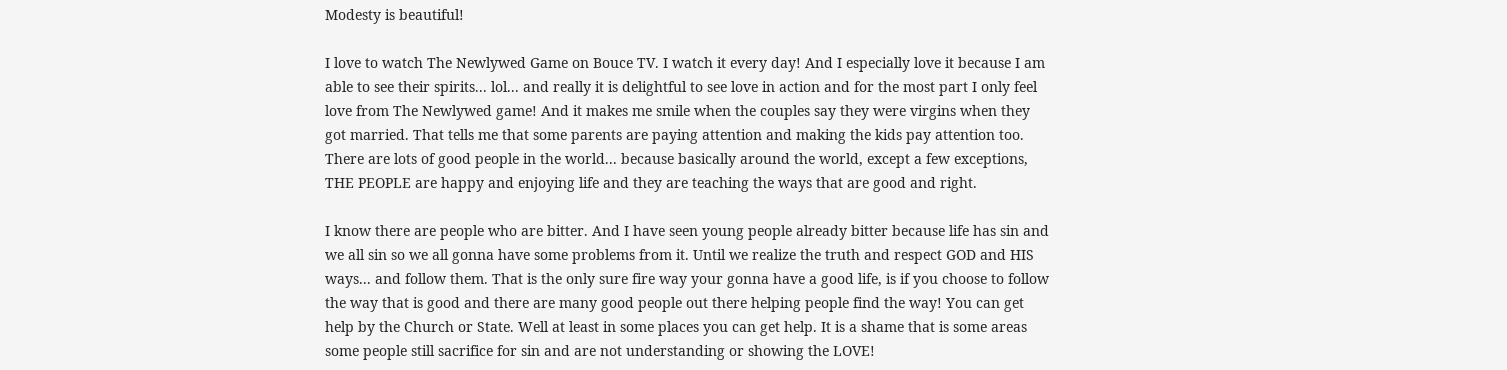Modesty is beautiful!

I love to watch The Newlywed Game on Bouce TV. I watch it every day! And I especially love it because I am able to see their spirits... lol... and really it is delightful to see love in action and for the most part I only feel love from The Newlywed game! And it makes me smile when the couples say they were virgins when they got married. That tells me that some parents are paying attention and making the kids pay attention too. There are lots of good people in the world... because basically around the world, except a few exceptions, THE PEOPLE are happy and enjoying life and they are teaching the ways that are good and right.

I know there are people who are bitter. And I have seen young people already bitter because life has sin and we all sin so we all gonna have some problems from it. Until we realize the truth and respect GOD and HIS ways... and follow them. That is the only sure fire way your gonna have a good life, is if you choose to follow the way that is good and there are many good people out there helping people find the way! You can get help by the Church or State. Well at least in some places you can get help. It is a shame that is some areas some people still sacrifice for sin and are not understanding or showing the LOVE!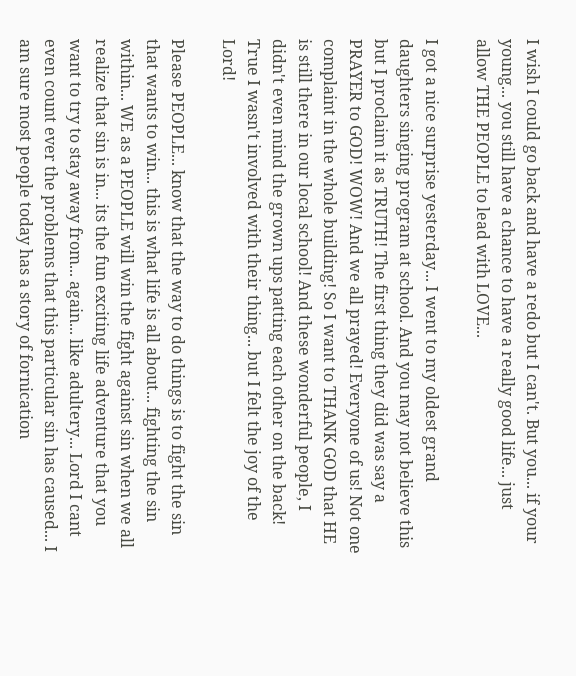I wish I could go back and have a redo but I can't. But you... if your young... you still have a chance to have a really good life... just allow THE PEOPLE to lead with LOVE...

I got a nice surprise yesterday... I went to my oldest grand daughters singing program at school. And you may not believe this but I proclaim it as TRUTH! The first thing they did was say a PRAYER to GOD! WOW! And we all prayed! Everyone of us! Not one complaint in the whole building! So I want to THANK GOD that HE is still there in our local school! And these wonderful people, I didn't even mind the grown ups patting each other on the back! True I wasn't involved with their thing... but I felt the joy of the Lord!

Please PEOPLE... know that the way to do things is to fight the sin that wants to win... this is what life is all about... fighting the sin within... WE as a PEOPLE will win the fight against sin when we all realize that sin is in... its the fun exciting life adventure that you want to try to stay away from... again... like adultery... Lord I cant even count ever the problems that this particular sin has caused... I am sure most people today has a story of fornication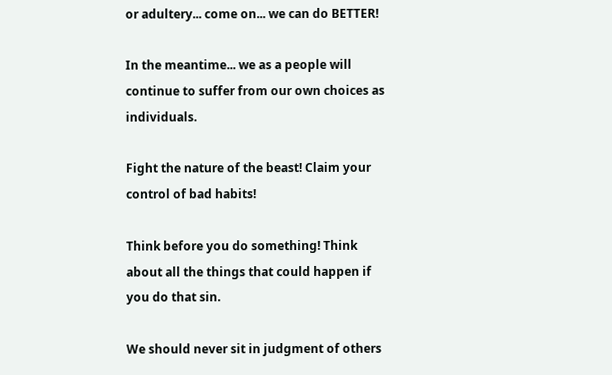or adultery... come on... we can do BETTER!

In the meantime... we as a people will continue to suffer from our own choices as individuals.

Fight the nature of the beast! Claim your control of bad habits!

Think before you do something! Think about all the things that could happen if you do that sin.

We should never sit in judgment of others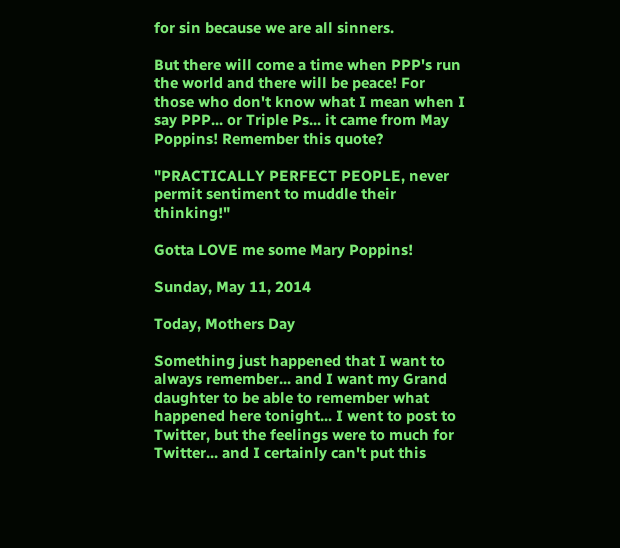for sin because we are all sinners.

But there will come a time when PPP's run the world and there will be peace! For those who don't know what I mean when I say PPP... or Triple Ps... it came from May Poppins! Remember this quote?

"PRACTICALLY PERFECT PEOPLE, never permit sentiment to muddle their thinking!"

Gotta LOVE me some Mary Poppins!

Sunday, May 11, 2014

Today, Mothers Day

Something just happened that I want to always remember... and I want my Grand daughter to be able to remember what happened here tonight... I went to post to Twitter, but the feelings were to much for Twitter... and I certainly can't put this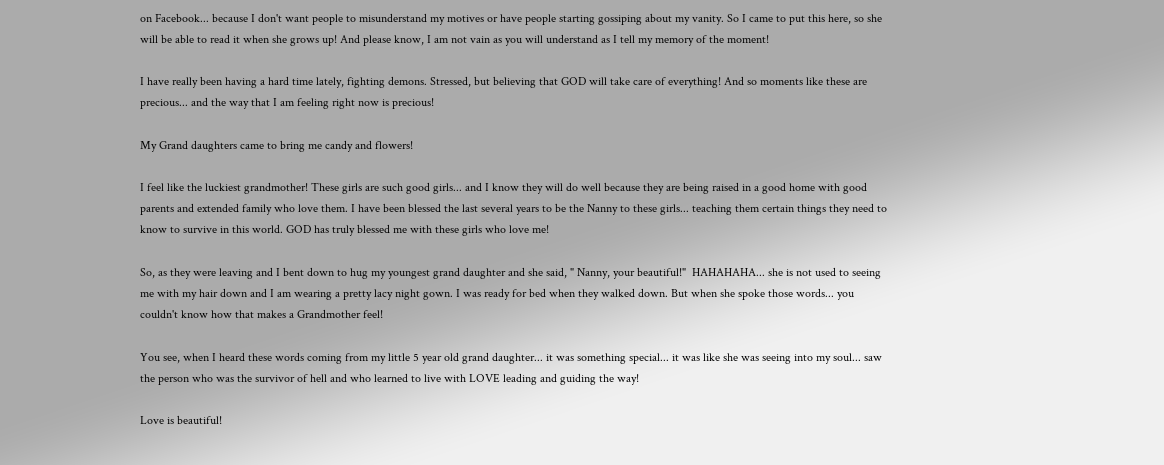on Facebook... because I don't want people to misunderstand my motives or have people starting gossiping about my vanity. So I came to put this here, so she will be able to read it when she grows up! And please know, I am not vain as you will understand as I tell my memory of the moment!

I have really been having a hard time lately, fighting demons. Stressed, but believing that GOD will take care of everything! And so moments like these are precious... and the way that I am feeling right now is precious!

My Grand daughters came to bring me candy and flowers!

I feel like the luckiest grandmother! These girls are such good girls... and I know they will do well because they are being raised in a good home with good parents and extended family who love them. I have been blessed the last several years to be the Nanny to these girls... teaching them certain things they need to know to survive in this world. GOD has truly blessed me with these girls who love me!

So, as they were leaving and I bent down to hug my youngest grand daughter and she said, " Nanny, your beautiful!"  HAHAHAHA... she is not used to seeing me with my hair down and I am wearing a pretty lacy night gown. I was ready for bed when they walked down. But when she spoke those words... you couldn't know how that makes a Grandmother feel!

You see, when I heard these words coming from my little 5 year old grand daughter... it was something special... it was like she was seeing into my soul... saw the person who was the survivor of hell and who learned to live with LOVE leading and guiding the way!

Love is beautiful!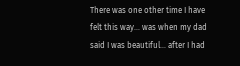There was one other time I have felt this way... was when my dad said I was beautiful... after I had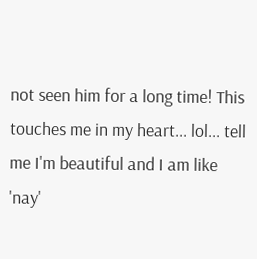not seen him for a long time! This touches me in my heart... lol... tell me I'm beautiful and I am like 'nay'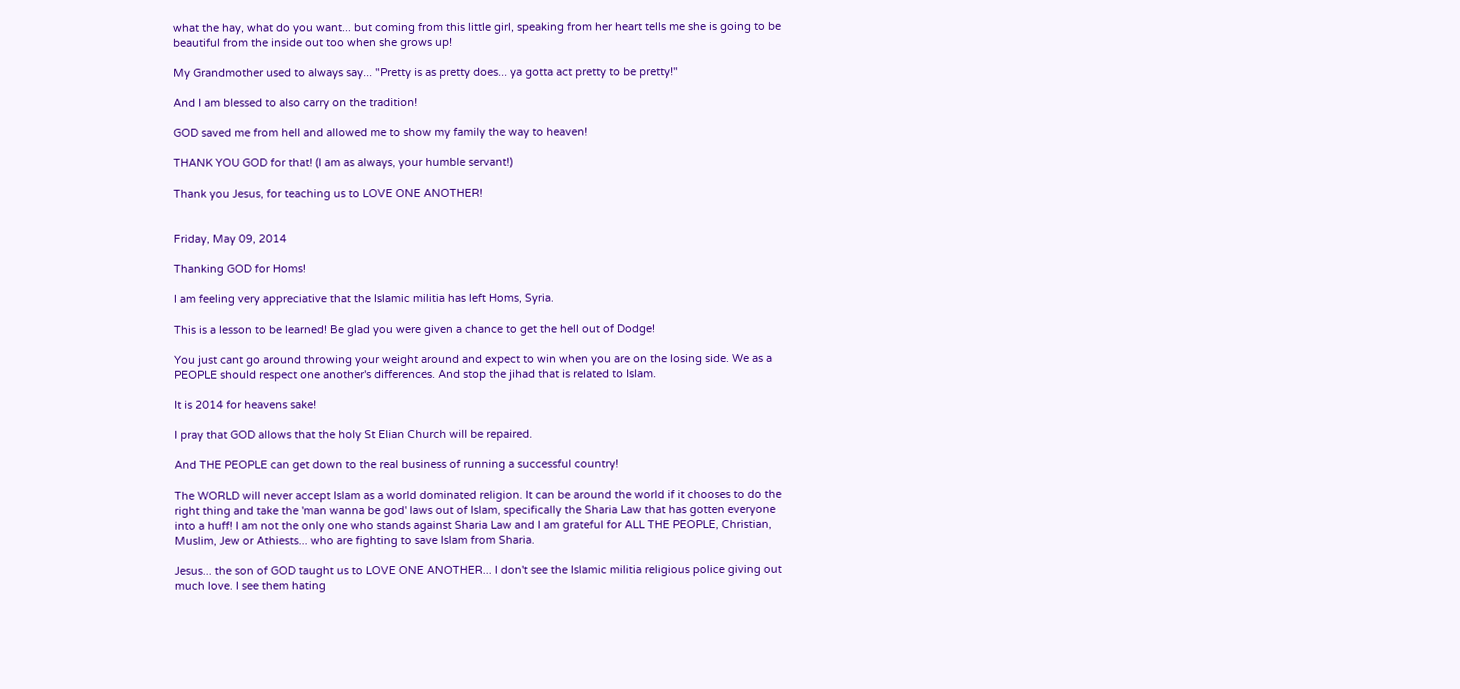what the hay, what do you want... but coming from this little girl, speaking from her heart tells me she is going to be beautiful from the inside out too when she grows up!

My Grandmother used to always say... "Pretty is as pretty does... ya gotta act pretty to be pretty!"

And I am blessed to also carry on the tradition!

GOD saved me from hell and allowed me to show my family the way to heaven!

THANK YOU GOD for that! (I am as always, your humble servant!)

Thank you Jesus, for teaching us to LOVE ONE ANOTHER!


Friday, May 09, 2014

Thanking GOD for Homs!

I am feeling very appreciative that the Islamic militia has left Homs, Syria.

This is a lesson to be learned! Be glad you were given a chance to get the hell out of Dodge!

You just cant go around throwing your weight around and expect to win when you are on the losing side. We as a PEOPLE should respect one another's differences. And stop the jihad that is related to Islam.

It is 2014 for heavens sake!

I pray that GOD allows that the holy St Elian Church will be repaired.

And THE PEOPLE can get down to the real business of running a successful country!

The WORLD will never accept Islam as a world dominated religion. It can be around the world if it chooses to do the right thing and take the 'man wanna be god' laws out of Islam, specifically the Sharia Law that has gotten everyone into a huff! I am not the only one who stands against Sharia Law and I am grateful for ALL THE PEOPLE, Christian, Muslim, Jew or Athiests... who are fighting to save Islam from Sharia.

Jesus... the son of GOD taught us to LOVE ONE ANOTHER... I don't see the Islamic militia religious police giving out much love. I see them hating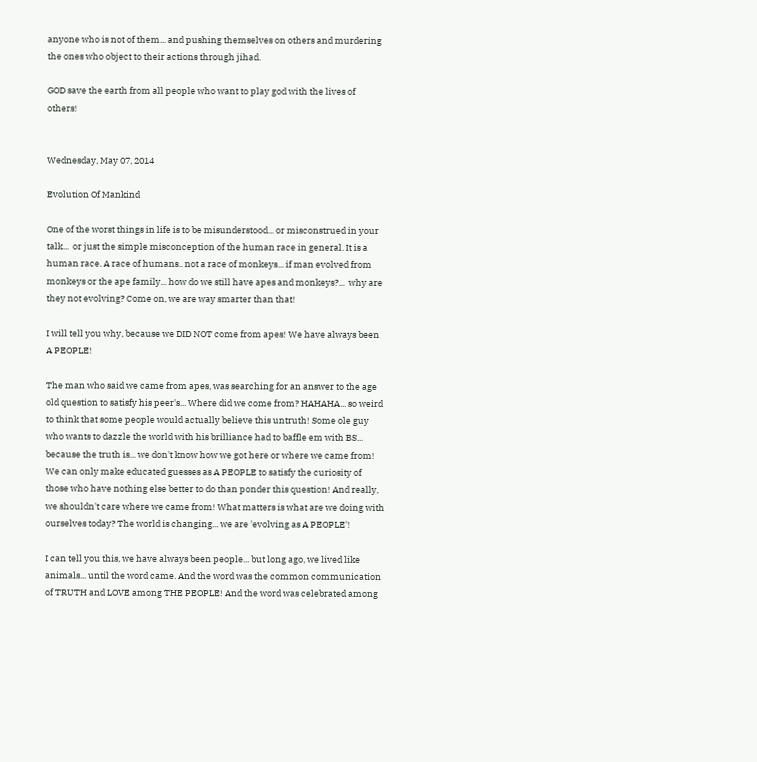anyone who is not of them... and pushing themselves on others and murdering the ones who object to their actions through jihad.

GOD save the earth from all people who want to play god with the lives of others!


Wednesday, May 07, 2014

Evolution Of Mankind

One of the worst things in life is to be misunderstood... or misconstrued in your talk...  or just the simple misconception of the human race in general. It is a human race. A race of humans.. not a race of monkeys... if man evolved from monkeys or the ape family... how do we still have apes and monkeys?...  why are they not evolving? Come on, we are way smarter than that!

I will tell you why, because we DID NOT come from apes! We have always been A PEOPLE!

The man who said we came from apes, was searching for an answer to the age old question to satisfy his peer's... Where did we come from? HAHAHA... so weird to think that some people would actually believe this untruth! Some ole guy who wants to dazzle the world with his brilliance had to baffle em with BS... because the truth is... we don't know how we got here or where we came from! We can only make educated guesses as A PEOPLE to satisfy the curiosity of those who have nothing else better to do than ponder this question! And really, we shouldn't care where we came from! What matters is what are we doing with ourselves today? The world is changing... we are 'evolving as A PEOPLE'!

I can tell you this, we have always been people... but long ago, we lived like animals... until the word came. And the word was the common communication of TRUTH and LOVE among THE PEOPLE! And the word was celebrated among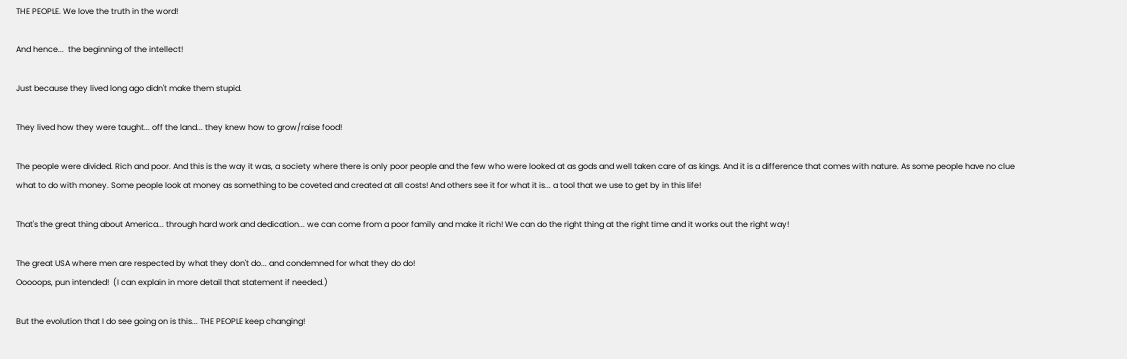THE PEOPLE. We love the truth in the word!

And hence...  the beginning of the intellect!

Just because they lived long ago didn't make them stupid.

They lived how they were taught... off the land... they knew how to grow/raise food!

The people were divided. Rich and poor. And this is the way it was, a society where there is only poor people and the few who were looked at as gods and well taken care of as kings. And it is a difference that comes with nature. As some people have no clue what to do with money. Some people look at money as something to be coveted and created at all costs! And others see it for what it is... a tool that we use to get by in this life!

That's the great thing about America... through hard work and dedication... we can come from a poor family and make it rich! We can do the right thing at the right time and it works out the right way!

The great USA where men are respected by what they don't do... and condemned for what they do do!
Ooooops, pun intended!  (I can explain in more detail that statement if needed.)

But the evolution that I do see going on is this... THE PEOPLE keep changing!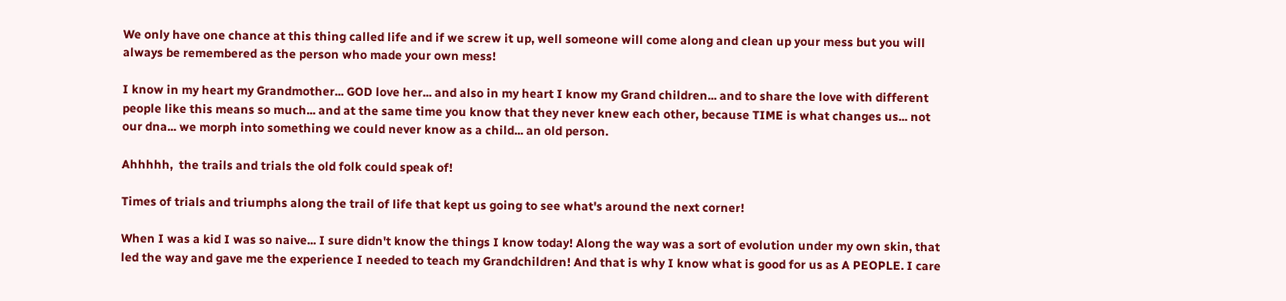We only have one chance at this thing called life and if we screw it up, well someone will come along and clean up your mess but you will always be remembered as the person who made your own mess!

I know in my heart my Grandmother... GOD love her... and also in my heart I know my Grand children... and to share the love with different people like this means so much... and at the same time you know that they never knew each other, because TIME is what changes us... not our dna... we morph into something we could never know as a child... an old person.

Ahhhhh,  the trails and trials the old folk could speak of!

Times of trials and triumphs along the trail of life that kept us going to see what's around the next corner!

When I was a kid I was so naive... I sure didn't know the things I know today! Along the way was a sort of evolution under my own skin, that led the way and gave me the experience I needed to teach my Grandchildren! And that is why I know what is good for us as A PEOPLE. I care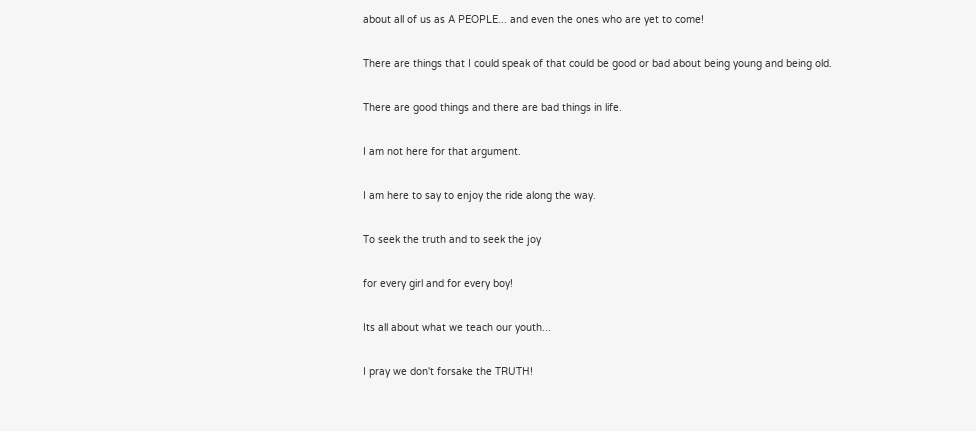about all of us as A PEOPLE... and even the ones who are yet to come!

There are things that I could speak of that could be good or bad about being young and being old.

There are good things and there are bad things in life.

I am not here for that argument.

I am here to say to enjoy the ride along the way.

To seek the truth and to seek the joy

for every girl and for every boy!

Its all about what we teach our youth...

I pray we don't forsake the TRUTH!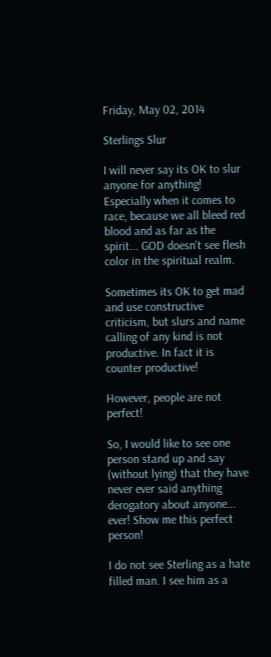Friday, May 02, 2014

Sterlings Slur

I will never say its OK to slur anyone for anything! Especially when it comes to race, because we all bleed red blood and as far as the spirit... GOD doesn't see flesh color in the spiritual realm.

Sometimes its OK to get mad and use constructive criticism, but slurs and name calling of any kind is not productive. In fact it is counter productive!

However, people are not perfect!

So, I would like to see one person stand up and say (without lying) that they have never ever said anything derogatory about anyone... ever! Show me this perfect person!

I do not see Sterling as a hate filled man. I see him as a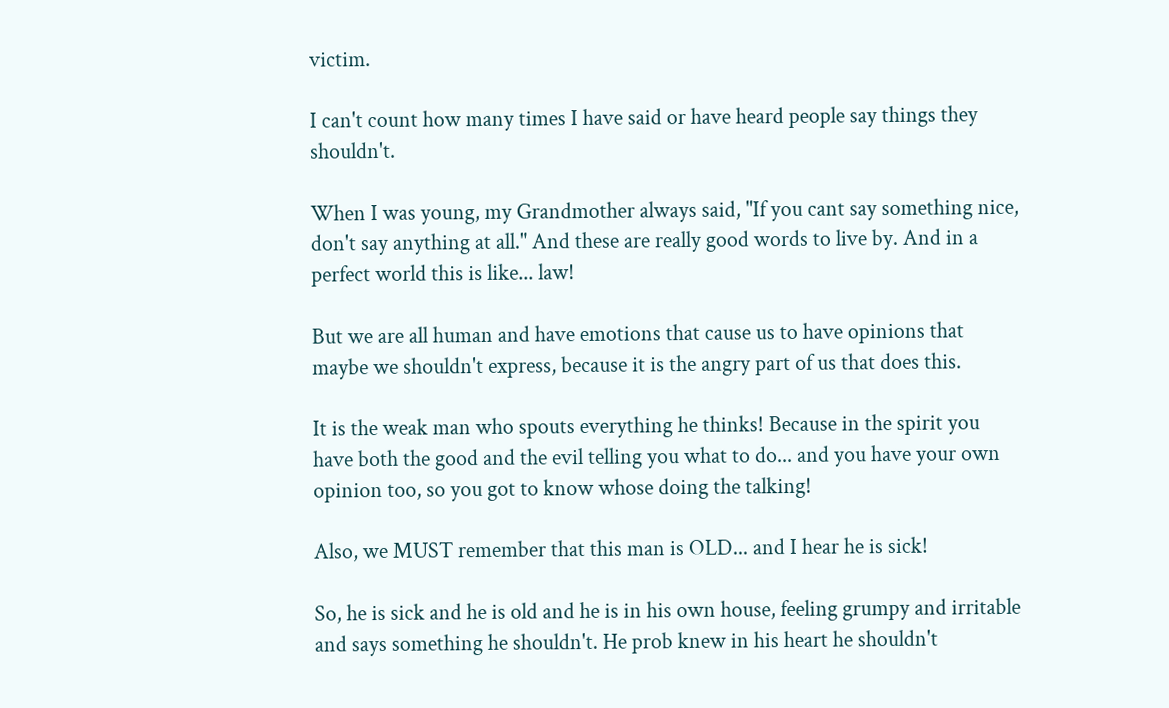victim.

I can't count how many times I have said or have heard people say things they shouldn't.

When I was young, my Grandmother always said, "If you cant say something nice, don't say anything at all." And these are really good words to live by. And in a perfect world this is like... law!

But we are all human and have emotions that cause us to have opinions that maybe we shouldn't express, because it is the angry part of us that does this.

It is the weak man who spouts everything he thinks! Because in the spirit you have both the good and the evil telling you what to do... and you have your own opinion too, so you got to know whose doing the talking!

Also, we MUST remember that this man is OLD... and I hear he is sick!

So, he is sick and he is old and he is in his own house, feeling grumpy and irritable and says something he shouldn't. He prob knew in his heart he shouldn't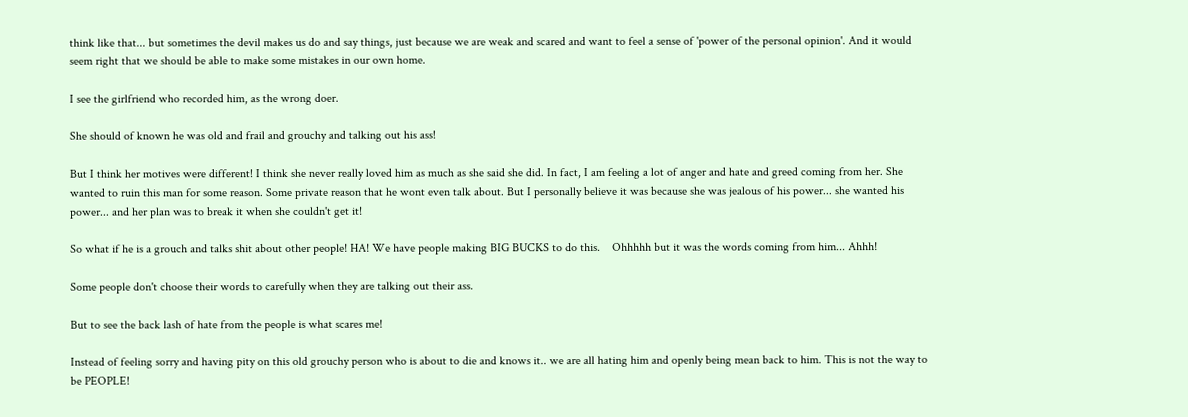think like that... but sometimes the devil makes us do and say things, just because we are weak and scared and want to feel a sense of 'power of the personal opinion'. And it would seem right that we should be able to make some mistakes in our own home.

I see the girlfriend who recorded him, as the wrong doer.

She should of known he was old and frail and grouchy and talking out his ass!

But I think her motives were different! I think she never really loved him as much as she said she did. In fact, I am feeling a lot of anger and hate and greed coming from her. She wanted to ruin this man for some reason. Some private reason that he wont even talk about. But I personally believe it was because she was jealous of his power... she wanted his power... and her plan was to break it when she couldn't get it!

So what if he is a grouch and talks shit about other people! HA! We have people making BIG BUCKS to do this.    Ohhhhh but it was the words coming from him... Ahhh!

Some people don't choose their words to carefully when they are talking out their ass.

But to see the back lash of hate from the people is what scares me!

Instead of feeling sorry and having pity on this old grouchy person who is about to die and knows it.. we are all hating him and openly being mean back to him. This is not the way to be PEOPLE!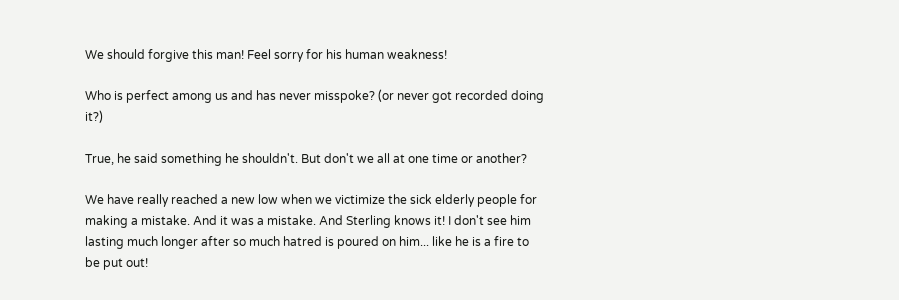We should forgive this man! Feel sorry for his human weakness!

Who is perfect among us and has never misspoke? (or never got recorded doing it?)

True, he said something he shouldn't. But don't we all at one time or another?

We have really reached a new low when we victimize the sick elderly people for making a mistake. And it was a mistake. And Sterling knows it! I don't see him lasting much longer after so much hatred is poured on him... like he is a fire to be put out!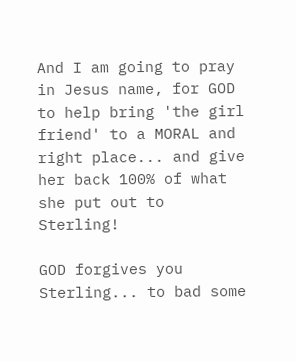And I am going to pray in Jesus name, for GOD to help bring 'the girl friend' to a MORAL and right place... and give her back 100% of what she put out to Sterling!

GOD forgives you Sterling... to bad some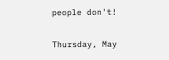people don't!

Thursday, May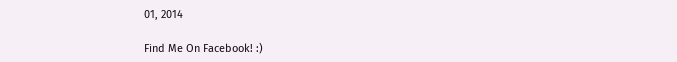01, 2014

Find Me On Facebook! :)